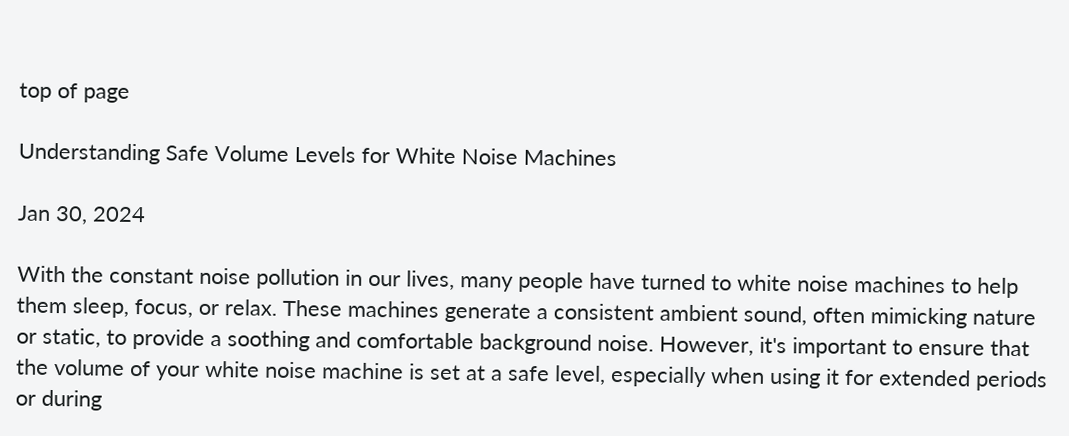top of page

Understanding Safe Volume Levels for White Noise Machines

Jan 30, 2024

With the constant noise pollution in our lives, many people have turned to white noise machines to help them sleep, focus, or relax. These machines generate a consistent ambient sound, often mimicking nature or static, to provide a soothing and comfortable background noise. However, it's important to ensure that the volume of your white noise machine is set at a safe level, especially when using it for extended periods or during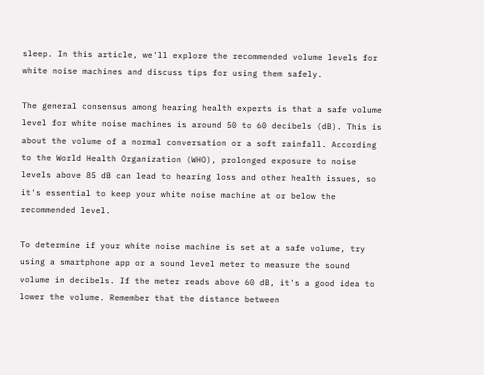sleep. In this article, we'll explore the recommended volume levels for white noise machines and discuss tips for using them safely.

The general consensus among hearing health experts is that a safe volume level for white noise machines is around 50 to 60 decibels (dB). This is about the volume of a normal conversation or a soft rainfall. According to the World Health Organization (WHO), prolonged exposure to noise levels above 85 dB can lead to hearing loss and other health issues, so it's essential to keep your white noise machine at or below the recommended level.

To determine if your white noise machine is set at a safe volume, try using a smartphone app or a sound level meter to measure the sound volume in decibels. If the meter reads above 60 dB, it's a good idea to lower the volume. Remember that the distance between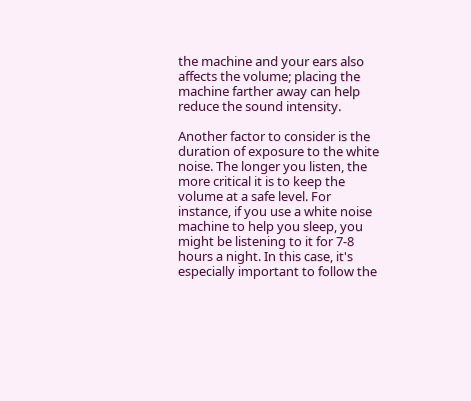the machine and your ears also affects the volume; placing the machine farther away can help reduce the sound intensity.

Another factor to consider is the duration of exposure to the white noise. The longer you listen, the more critical it is to keep the volume at a safe level. For instance, if you use a white noise machine to help you sleep, you might be listening to it for 7-8 hours a night. In this case, it's especially important to follow the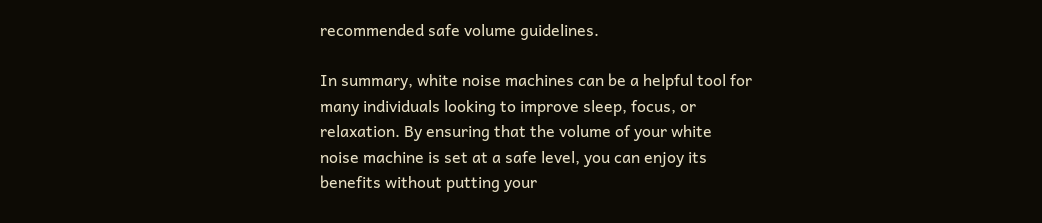recommended safe volume guidelines.

In summary, white noise machines can be a helpful tool for many individuals looking to improve sleep, focus, or relaxation. By ensuring that the volume of your white noise machine is set at a safe level, you can enjoy its benefits without putting your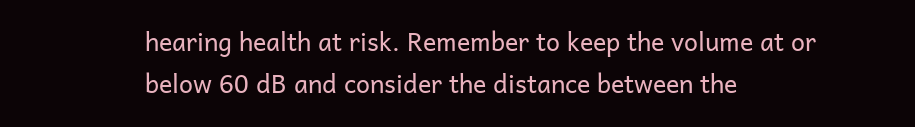hearing health at risk. Remember to keep the volume at or below 60 dB and consider the distance between the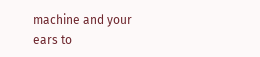machine and your ears to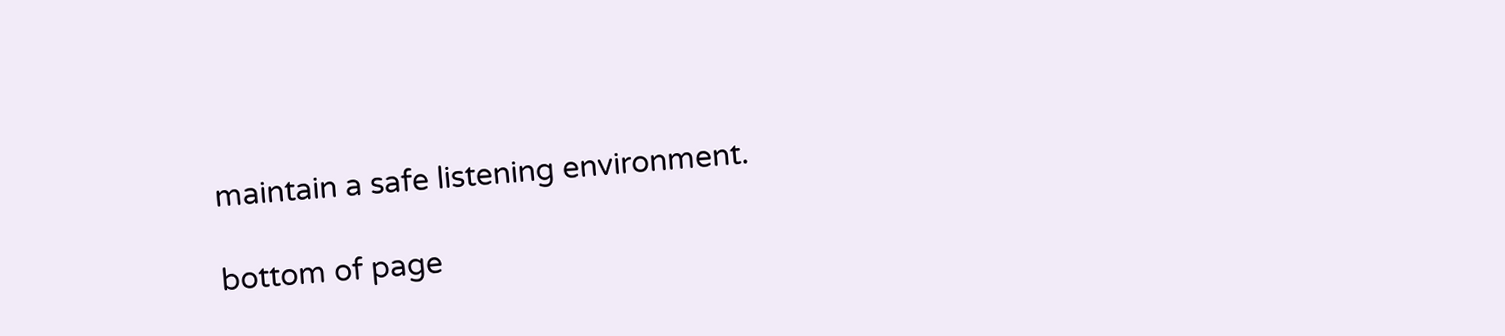maintain a safe listening environment.

bottom of page